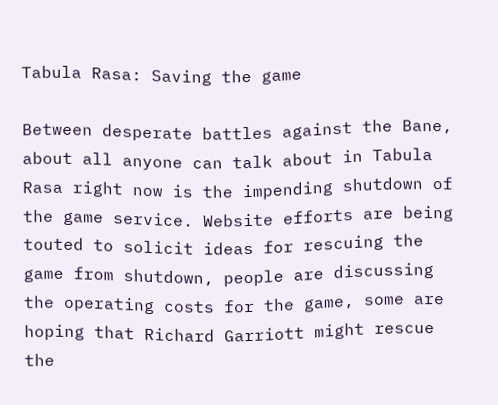Tabula Rasa: Saving the game

Between desperate battles against the Bane, about all anyone can talk about in Tabula Rasa right now is the impending shutdown of the game service. Website efforts are being touted to solicit ideas for rescuing the game from shutdown, people are discussing the operating costs for the game, some are hoping that Richard Garriott might rescue the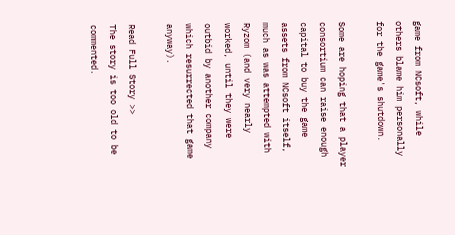game from NCsoft, while others blame him personally for the game's shutdown.

Some are hoping that a player consortium can raise enough capital to buy the game assets from NCsoft itself, much as was attempted with Ryzom (and very nearly worked, until they were outbid by another company which resurrected that game anyway).

Read Full Story >>
The story is too old to be commented.